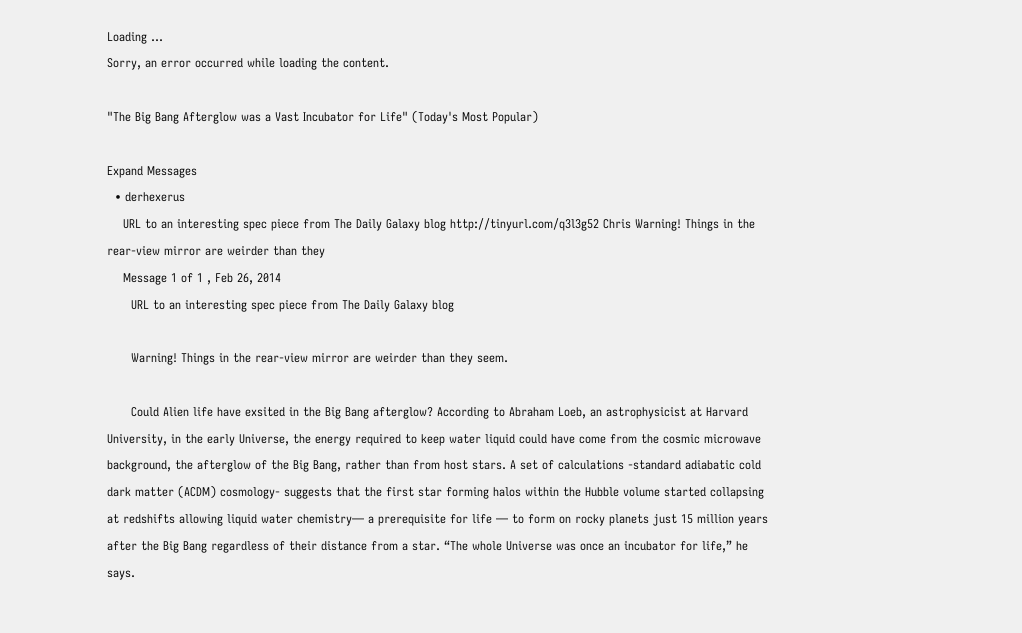Loading ...
Sorry, an error occurred while loading the content.

"The Big Bang Afterglow was a Vast Incubator for Life" (Today's Most Popular)

Expand Messages
  • derhexerus
    URL to an interesting spec piece from The Daily Galaxy blog http://tinyurl.com/q3l3g52 Chris Warning! Things in the rear-view mirror are weirder than they
    Message 1 of 1 , Feb 26, 2014
      URL to an interesting spec piece from The Daily Galaxy blog

      Warning! Things in the rear-view mirror are weirder than they seem.

      Could Alien life have exsited in the Big Bang afterglow? According to Abraham Loeb, an astrophysicist at Harvard University, in the early Universe, the energy required to keep water liquid could have come from the cosmic microwave background, the afterglow of the Big Bang, rather than from host stars. A set of calculations -standard adiabatic cold dark matter (ACDM) cosmology- suggests that the first star forming halos within the Hubble volume started collapsing at redshifts allowing liquid water chemistry— a prerequisite for life — to form on rocky planets just 15 million years after the Big Bang regardless of their distance from a star. “The whole Universe was once an incubator for life,” he says.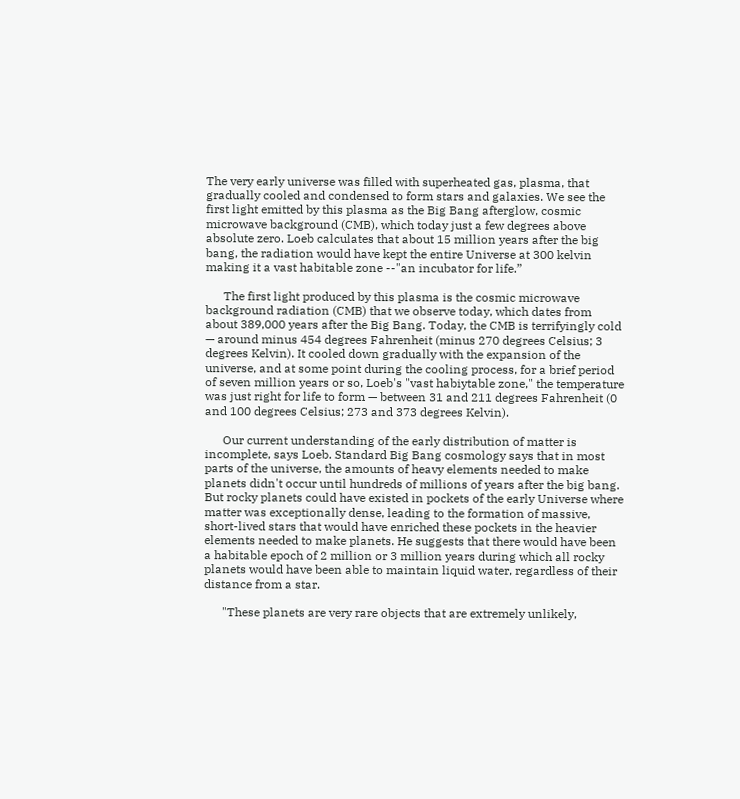The very early universe was filled with superheated gas, plasma, that gradually cooled and condensed to form stars and galaxies. We see the first light emitted by this plasma as the Big Bang afterglow, cosmic microwave background (CMB), which today just a few degrees above absolute zero. Loeb calculates that about 15 million years after the big bang, the radiation would have kept the entire Universe at 300 kelvin making it a vast habitable zone --"an incubator for life.”

      The first light produced by this plasma is the cosmic microwave background radiation (CMB) that we observe today, which dates from about 389,000 years after the Big Bang. Today, the CMB is terrifyingly cold — around minus 454 degrees Fahrenheit (minus 270 degrees Celsius; 3 degrees Kelvin). It cooled down gradually with the expansion of the universe, and at some point during the cooling process, for a brief period of seven million years or so, Loeb's "vast habiytable zone," the temperature was just right for life to form — between 31 and 211 degrees Fahrenheit (0 and 100 degrees Celsius; 273 and 373 degrees Kelvin).

      Our current understanding of the early distribution of matter is incomplete, says Loeb. Standard Big Bang cosmology says that in most parts of the universe, the amounts of heavy elements needed to make planets didn't occur until hundreds of millions of years after the big bang. But rocky planets could have existed in pockets of the early Universe where matter was exceptionally dense, leading to the formation of massive, short-lived stars that would have enriched these pockets in the heavier elements needed to make planets. He suggests that there would have been a habitable epoch of 2 million or 3 million years during which all rocky planets would have been able to maintain liquid water, regardless of their distance from a star.

      "These planets are very rare objects that are extremely unlikely,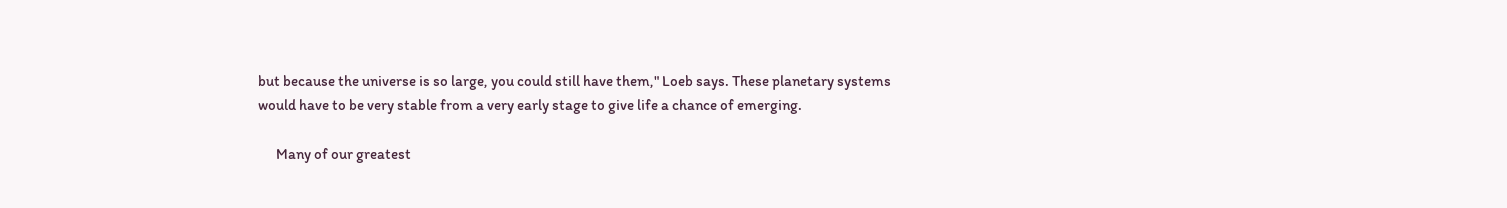but because the universe is so large, you could still have them," Loeb says. These planetary systems would have to be very stable from a very early stage to give life a chance of emerging.

      Many of our greatest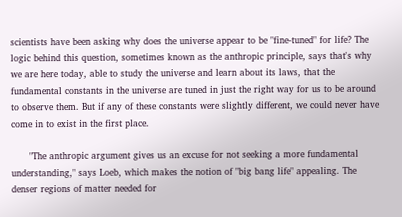scientists have been asking why does the universe appear to be "fine-tuned" for life? The logic behind this question, sometimes known as the anthropic principle, says that's why we are here today, able to study the universe and learn about its laws, that the fundamental constants in the universe are tuned in just the right way for us to be around to observe them. But if any of these constants were slightly different, we could never have come in to exist in the first place.

      "The anthropic argument gives us an excuse for not seeking a more fundamental understanding," says Loeb, which makes the notion of "big bang life" appealing. The denser regions of matter needed for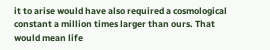it to arise would have also required a cosmological constant a million times larger than ours. That would mean life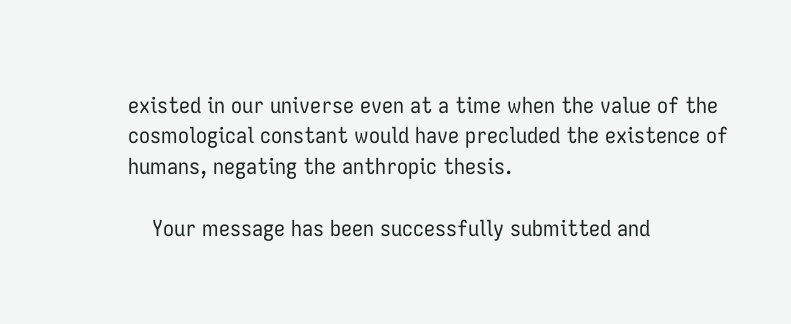existed in our universe even at a time when the value of the cosmological constant would have precluded the existence of humans, negating the anthropic thesis.

    Your message has been successfully submitted and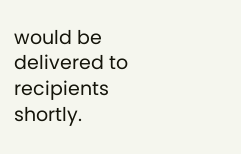would be delivered to recipients shortly.